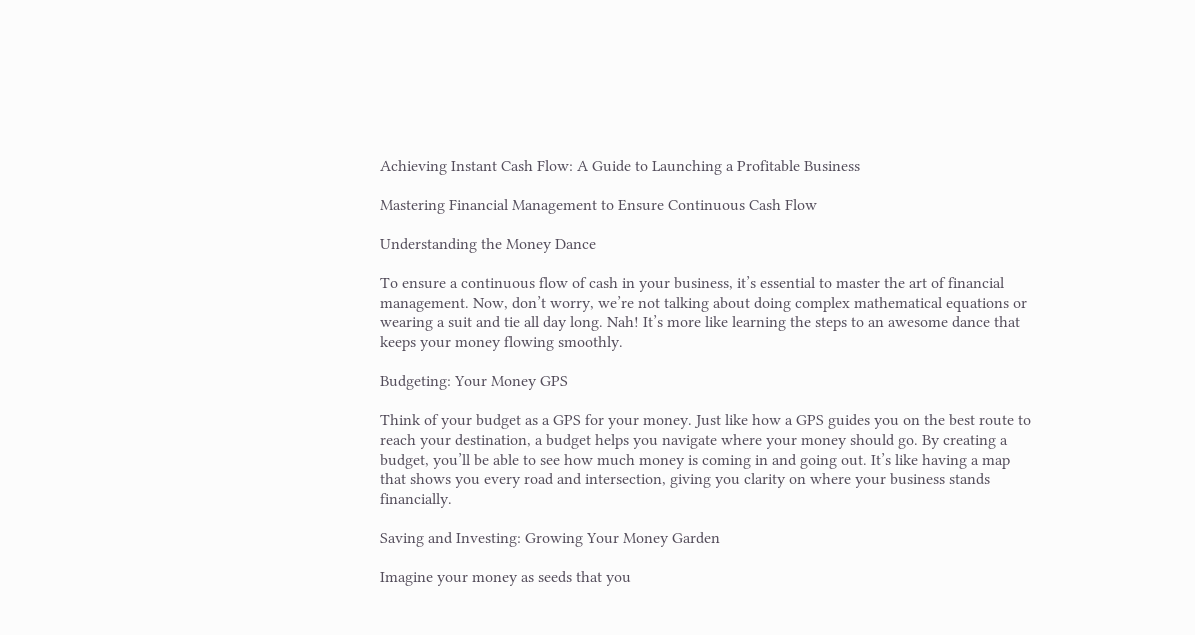Achieving Instant Cash Flow: A Guide to Launching a Profitable Business

Mastering Financial Management to Ensure Continuous Cash Flow

Understanding the Money Dance

To ensure a continuous flow of cash in your business, it’s essential to master the art of financial management. Now, don’t worry, we’re not talking about doing complex mathematical equations or wearing a suit and tie all day long. Nah! It’s more like learning the steps to an awesome dance that keeps your money flowing smoothly.

Budgeting: Your Money GPS

Think of your budget as a GPS for your money. Just like how a GPS guides you on the best route to reach your destination, a budget helps you navigate where your money should go. By creating a budget, you’ll be able to see how much money is coming in and going out. It’s like having a map that shows you every road and intersection, giving you clarity on where your business stands financially.

Saving and Investing: Growing Your Money Garden

Imagine your money as seeds that you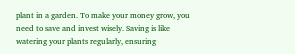plant in a garden. To make your money grow, you need to save and invest wisely. Saving is like watering your plants regularly, ensuring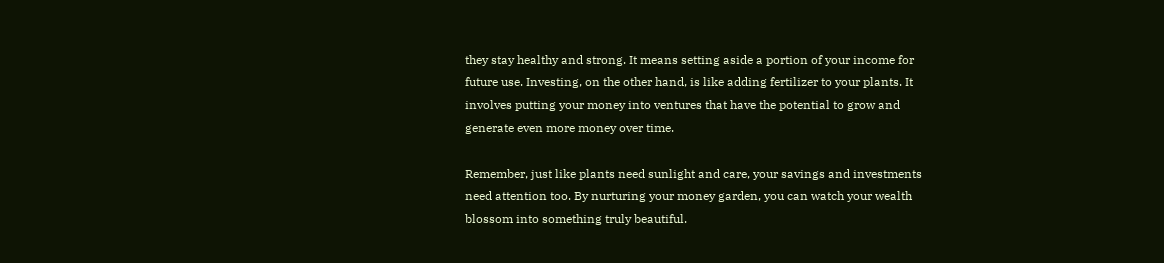they stay healthy and strong. It means setting aside a portion of your income for future use. Investing, on the other hand, is like adding fertilizer to your plants. It involves putting your money into ventures that have the potential to grow and generate even more money over time.

Remember, just like plants need sunlight and care, your savings and investments need attention too. By nurturing your money garden, you can watch your wealth blossom into something truly beautiful.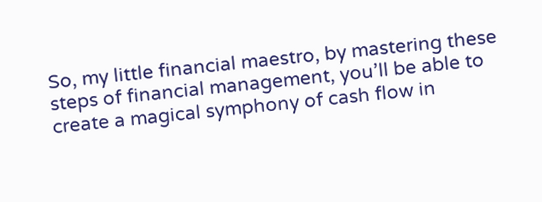So, my little financial maestro, by mastering these steps of financial management, you’ll be able to create a magical symphony of cash flow in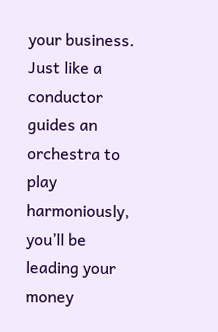your business. Just like a conductor guides an orchestra to play harmoniously, you’ll be leading your money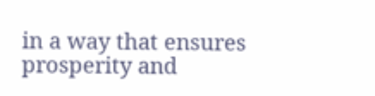in a way that ensures prosperity and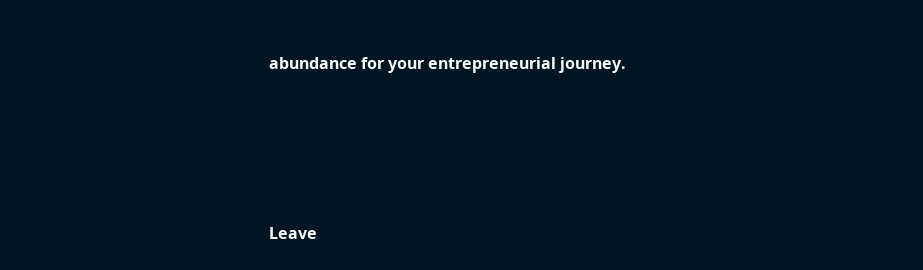abundance for your entrepreneurial journey.






Leave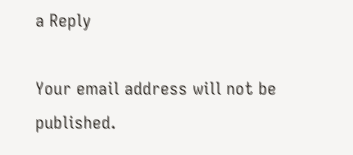a Reply

Your email address will not be published.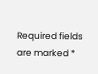Required fields are marked *